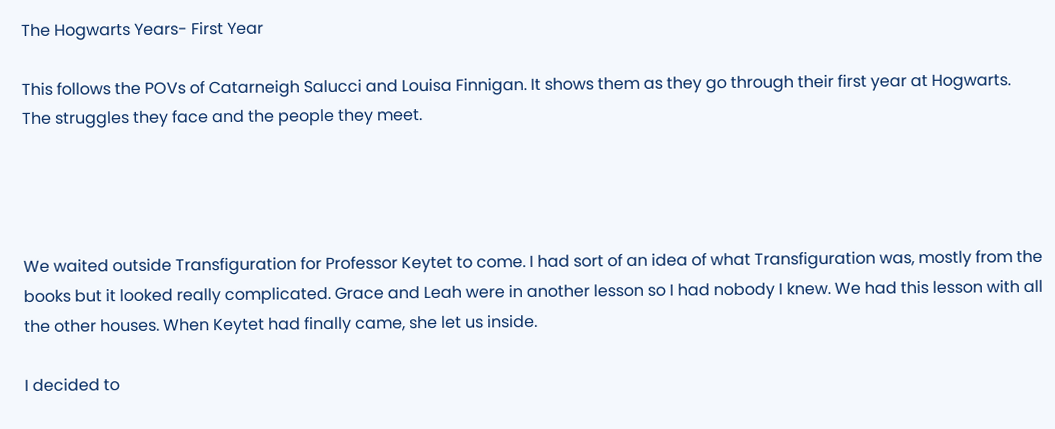The Hogwarts Years- First Year

This follows the POVs of Catarneigh Salucci and Louisa Finnigan. It shows them as they go through their first year at Hogwarts. The struggles they face and the people they meet.




We waited outside Transfiguration for Professor Keytet to come. I had sort of an idea of what Transfiguration was, mostly from the books but it looked really complicated. Grace and Leah were in another lesson so I had nobody I knew. We had this lesson with all the other houses. When Keytet had finally came, she let us inside.

I decided to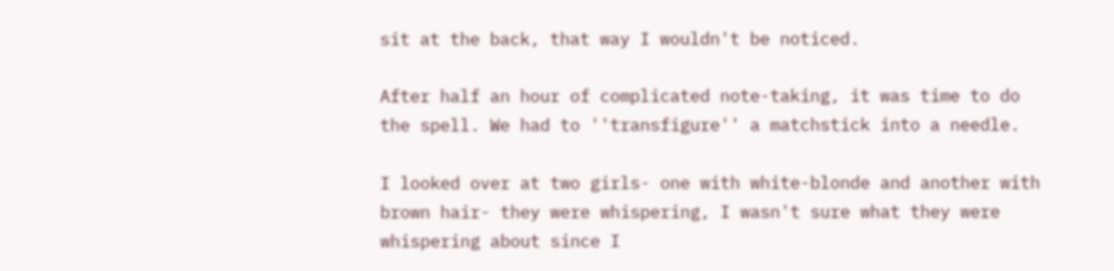sit at the back, that way I wouldn't be noticed.

After half an hour of complicated note-taking, it was time to do the spell. We had to ''transfigure'' a matchstick into a needle.

I looked over at two girls- one with white-blonde and another with brown hair- they were whispering, I wasn't sure what they were whispering about since I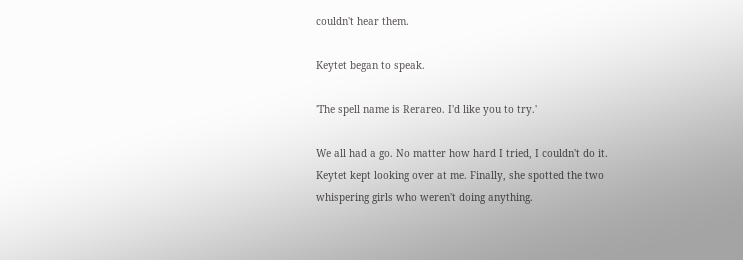couldn't hear them.

Keytet began to speak.

'The spell name is Rerareo. I'd like you to try.'

We all had a go. No matter how hard I tried, I couldn't do it. Keytet kept looking over at me. Finally, she spotted the two whispering girls who weren't doing anything.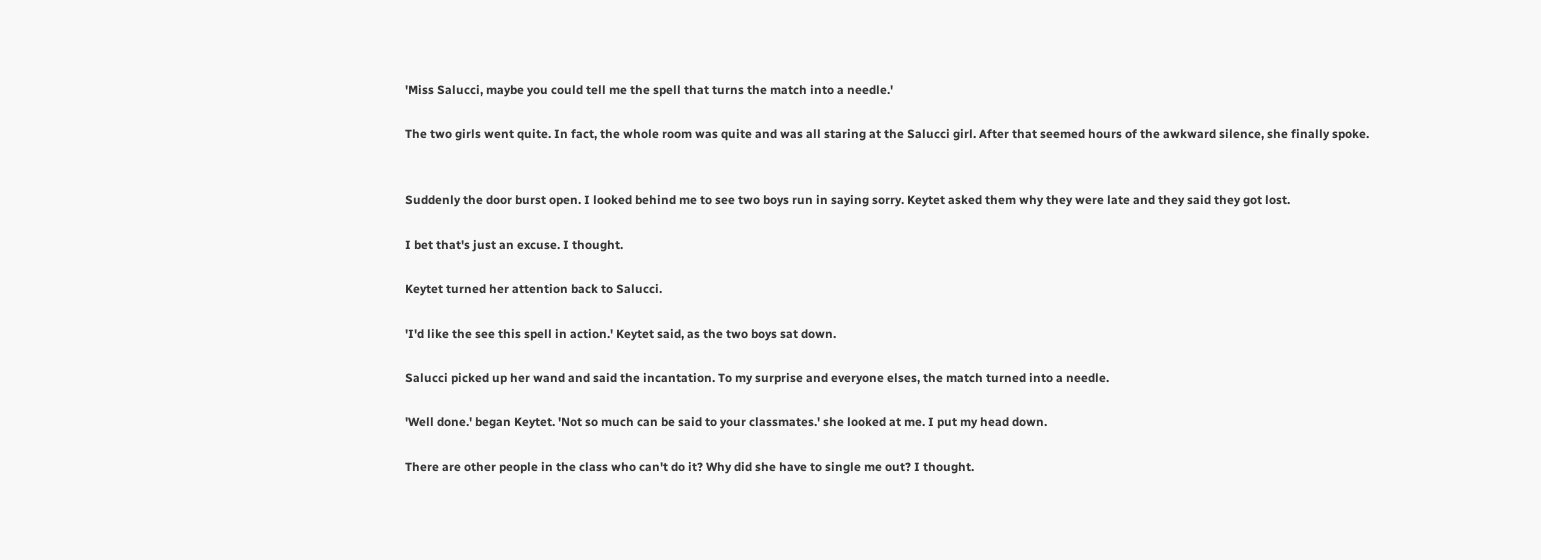'Miss Salucci, maybe you could tell me the spell that turns the match into a needle.'

The two girls went quite. In fact, the whole room was quite and was all staring at the Salucci girl. After that seemed hours of the awkward silence, she finally spoke.


Suddenly the door burst open. I looked behind me to see two boys run in saying sorry. Keytet asked them why they were late and they said they got lost.

I bet that's just an excuse. I thought.

Keytet turned her attention back to Salucci.

'I'd like the see this spell in action.' Keytet said, as the two boys sat down.

Salucci picked up her wand and said the incantation. To my surprise and everyone elses, the match turned into a needle.

'Well done.' began Keytet. 'Not so much can be said to your classmates.' she looked at me. I put my head down.

There are other people in the class who can't do it? Why did she have to single me out? I thought.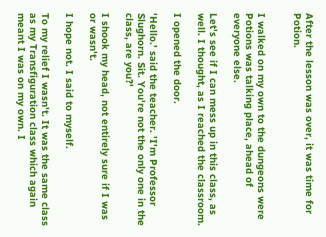After the lesson was over, it was time for Potion.


I walked on my own to the dungeons were Potions was talking place, ahead of everyone else.

Let's see if I can mess up in this class, as well. I thought, as I reached the classroom.

I opened the door.

'Hello.' said the teacher. 'I'm Professor Slughorn. Sit. You're not the only one in the class, are you?'

I shook my head, not entirely sure if I was or wasn't.

I hope not. I said to myself.

To my relief I wasn't. It was the same class as my Transfiguration class which again meant I was on my own. I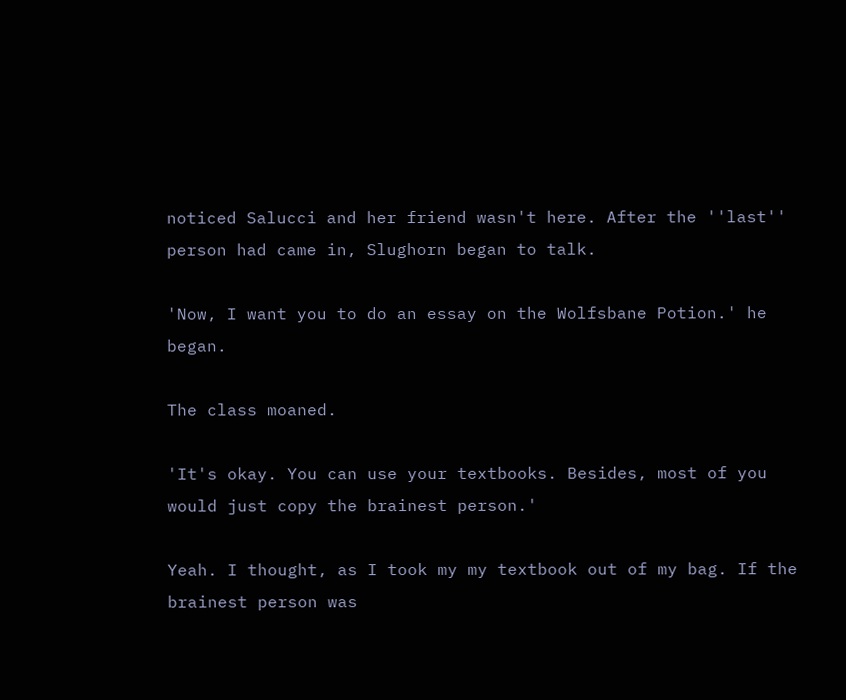noticed Salucci and her friend wasn't here. After the ''last'' person had came in, Slughorn began to talk.

'Now, I want you to do an essay on the Wolfsbane Potion.' he began.

The class moaned.

'It's okay. You can use your textbooks. Besides, most of you would just copy the brainest person.'

Yeah. I thought, as I took my my textbook out of my bag. If the brainest person was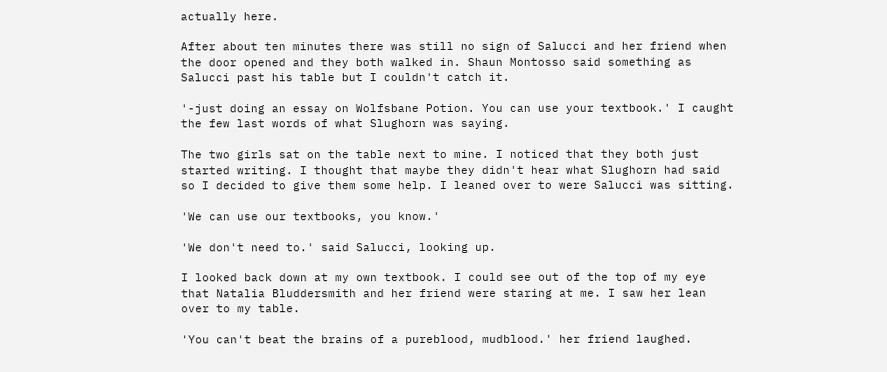actually here.

After about ten minutes there was still no sign of Salucci and her friend when the door opened and they both walked in. Shaun Montosso said something as Salucci past his table but I couldn't catch it.

'-just doing an essay on Wolfsbane Potion. You can use your textbook.' I caught the few last words of what Slughorn was saying.

The two girls sat on the table next to mine. I noticed that they both just started writing. I thought that maybe they didn't hear what Slughorn had said so I decided to give them some help. I leaned over to were Salucci was sitting.

'We can use our textbooks, you know.'

'We don't need to.' said Salucci, looking up.

I looked back down at my own textbook. I could see out of the top of my eye that Natalia Bluddersmith and her friend were staring at me. I saw her lean over to my table.

'You can't beat the brains of a pureblood, mudblood.' her friend laughed.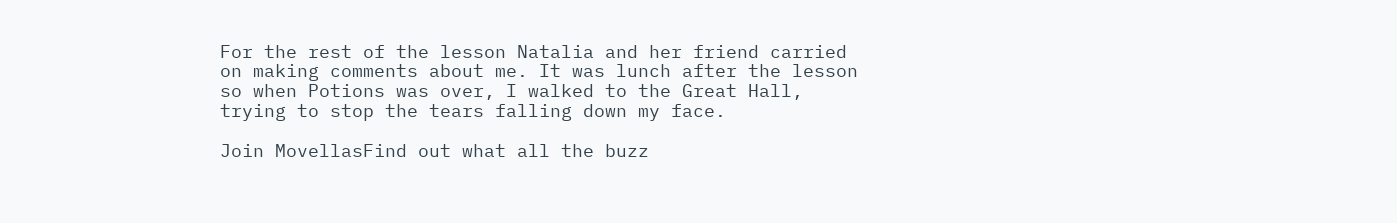For the rest of the lesson Natalia and her friend carried on making comments about me. It was lunch after the lesson so when Potions was over, I walked to the Great Hall, trying to stop the tears falling down my face.

Join MovellasFind out what all the buzz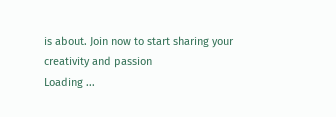is about. Join now to start sharing your creativity and passion
Loading ...